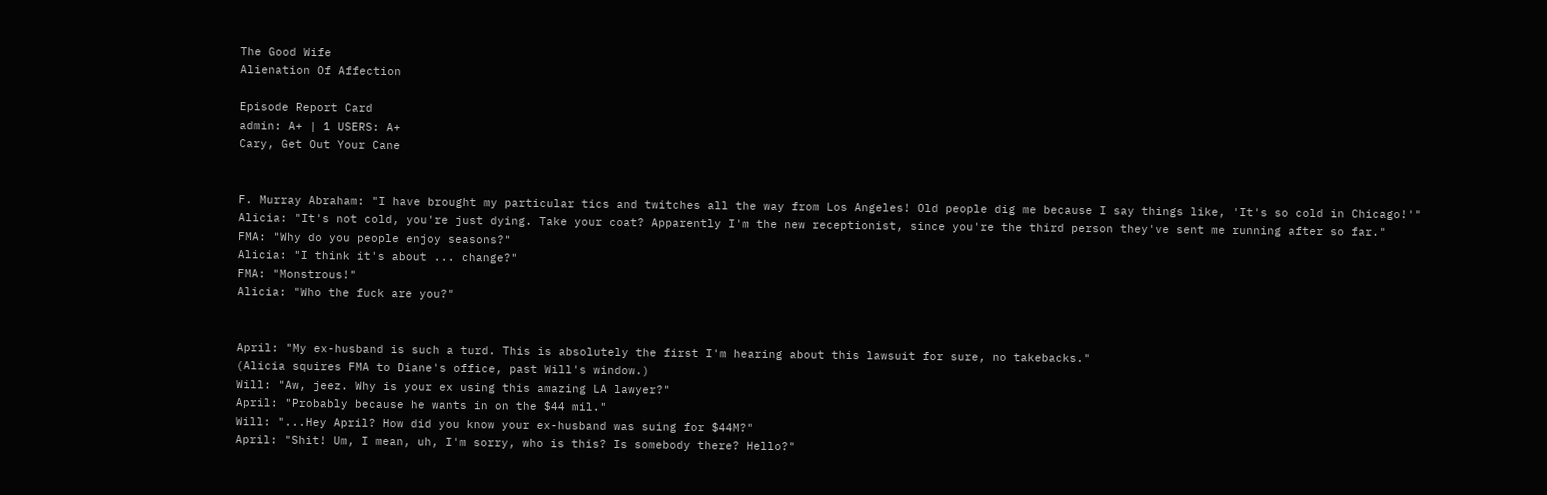The Good Wife
Alienation Of Affection

Episode Report Card
admin: A+ | 1 USERS: A+
Cary, Get Out Your Cane


F. Murray Abraham: "I have brought my particular tics and twitches all the way from Los Angeles! Old people dig me because I say things like, 'It's so cold in Chicago!'"
Alicia: "It's not cold, you're just dying. Take your coat? Apparently I'm the new receptionist, since you're the third person they've sent me running after so far."
FMA: "Why do you people enjoy seasons?"
Alicia: "I think it's about ... change?"
FMA: "Monstrous!"
Alicia: "Who the fuck are you?"


April: "My ex-husband is such a turd. This is absolutely the first I'm hearing about this lawsuit for sure, no takebacks."
(Alicia squires FMA to Diane's office, past Will's window.)
Will: "Aw, jeez. Why is your ex using this amazing LA lawyer?"
April: "Probably because he wants in on the $44 mil."
Will: "...Hey April? How did you know your ex-husband was suing for $44M?"
April: "Shit! Um, I mean, uh, I'm sorry, who is this? Is somebody there? Hello?"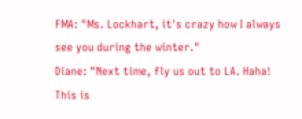FMA: "Ms. Lockhart, it's crazy how I always see you during the winter."
Diane: "Next time, fly us out to LA. Haha! This is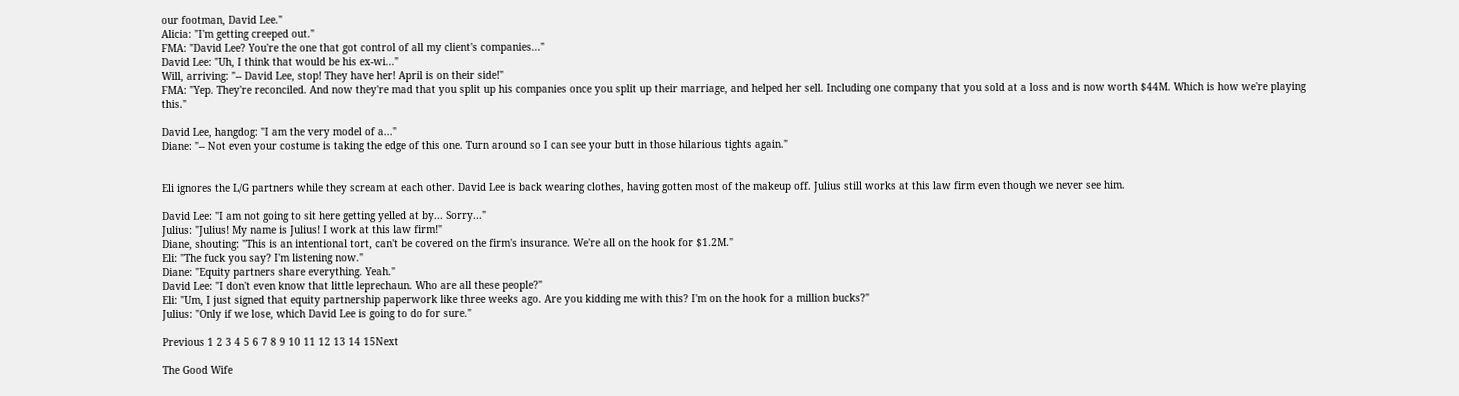our footman, David Lee."
Alicia: "I'm getting creeped out."
FMA: "David Lee? You're the one that got control of all my client's companies..."
David Lee: "Uh, I think that would be his ex-wi..."
Will, arriving: "-- David Lee, stop! They have her! April is on their side!"
FMA: "Yep. They're reconciled. And now they're mad that you split up his companies once you split up their marriage, and helped her sell. Including one company that you sold at a loss and is now worth $44M. Which is how we're playing this."

David Lee, hangdog: "I am the very model of a..."
Diane: "-- Not even your costume is taking the edge of this one. Turn around so I can see your butt in those hilarious tights again."


Eli ignores the L/G partners while they scream at each other. David Lee is back wearing clothes, having gotten most of the makeup off. Julius still works at this law firm even though we never see him.

David Lee: "I am not going to sit here getting yelled at by... Sorry..."
Julius: "Julius! My name is Julius! I work at this law firm!"
Diane, shouting: "This is an intentional tort, can't be covered on the firm's insurance. We're all on the hook for $1.2M."
Eli: "The fuck you say? I'm listening now."
Diane: "Equity partners share everything. Yeah."
David Lee: "I don't even know that little leprechaun. Who are all these people?"
Eli: "Um, I just signed that equity partnership paperwork like three weeks ago. Are you kidding me with this? I'm on the hook for a million bucks?"
Julius: "Only if we lose, which David Lee is going to do for sure."

Previous 1 2 3 4 5 6 7 8 9 10 11 12 13 14 15Next

The Good Wife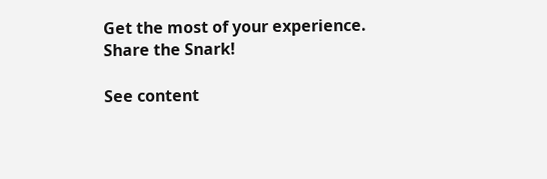Get the most of your experience.
Share the Snark!

See content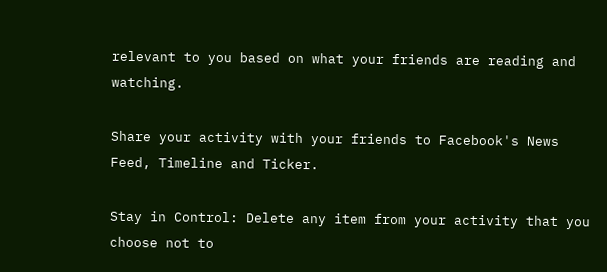relevant to you based on what your friends are reading and watching.

Share your activity with your friends to Facebook's News Feed, Timeline and Ticker.

Stay in Control: Delete any item from your activity that you choose not to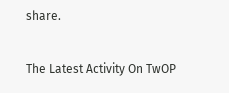share.

The Latest Activity On TwOP